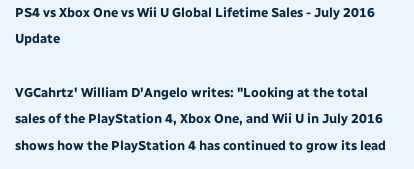PS4 vs Xbox One vs Wii U Global Lifetime Sales - July 2016 Update

VGCahrtz' William D'Angelo writes: "Looking at the total sales of the PlayStation 4, Xbox One, and Wii U in July 2016 shows how the PlayStation 4 has continued to grow its lead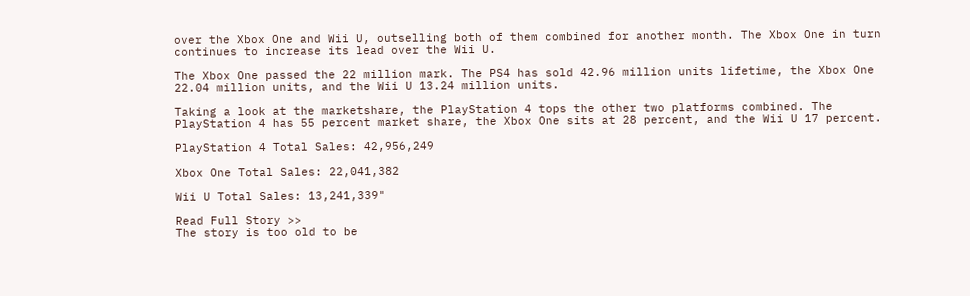over the Xbox One and Wii U, outselling both of them combined for another month. The Xbox One in turn continues to increase its lead over the Wii U.

The Xbox One passed the 22 million mark. The PS4 has sold 42.96 million units lifetime, the Xbox One 22.04 million units, and the Wii U 13.24 million units.

Taking a look at the marketshare, the PlayStation 4 tops the other two platforms combined. The PlayStation 4 has 55 percent market share, the Xbox One sits at 28 percent, and the Wii U 17 percent.

PlayStation 4 Total Sales: 42,956,249

Xbox One Total Sales: 22,041,382

Wii U Total Sales: 13,241,339"

Read Full Story >>
The story is too old to be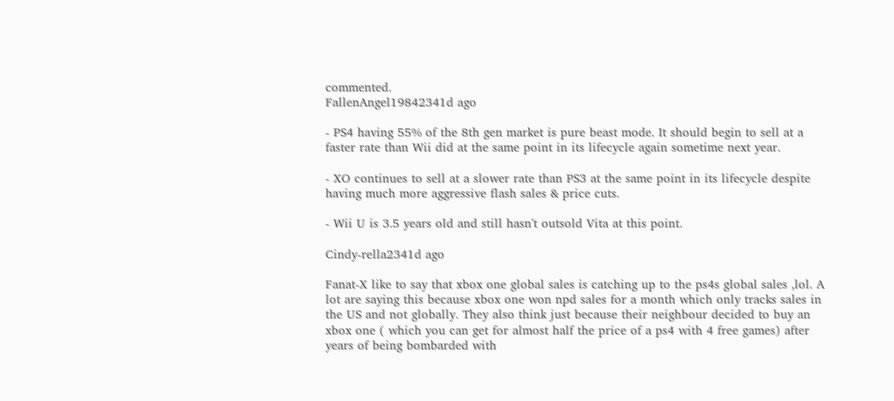commented.
FallenAngel19842341d ago

- PS4 having 55% of the 8th gen market is pure beast mode. It should begin to sell at a faster rate than Wii did at the same point in its lifecycle again sometime next year.

- XO continues to sell at a slower rate than PS3 at the same point in its lifecycle despite having much more aggressive flash sales & price cuts.

- Wii U is 3.5 years old and still hasn't outsold Vita at this point.

Cindy-rella2341d ago

Fanat-X like to say that xbox one global sales is catching up to the ps4s global sales ,lol. A lot are saying this because xbox one won npd sales for a month which only tracks sales in the US and not globally. They also think just because their neighbour decided to buy an xbox one ( which you can get for almost half the price of a ps4 with 4 free games) after years of being bombarded with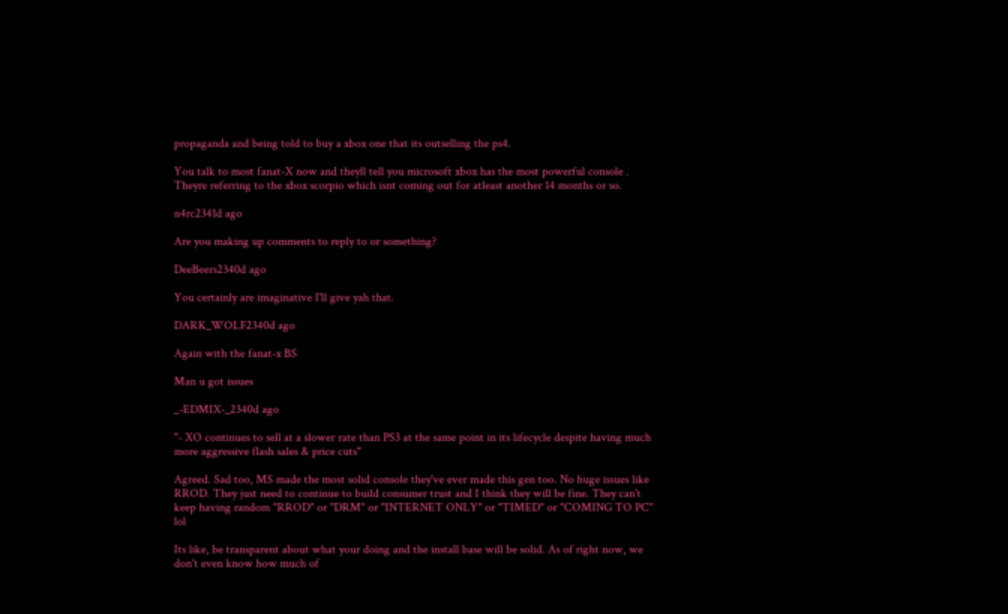propaganda and being told to buy a xbox one that its outselling the ps4.

You talk to most fanat-X now and theyll tell you microsoft xbox has the most powerful console . Theyre referring to the xbox scorpio which isnt coming out for atleast another 14 months or so.

n4rc2341d ago

Are you making up comments to reply to or something?

DeeBeers2340d ago

You certainly are imaginative I'll give yah that.

DARK_WOLF2340d ago

Again with the fanat-x BS

Man u got issues

_-EDMIX-_2340d ago

"- XO continues to sell at a slower rate than PS3 at the same point in its lifecycle despite having much more aggressive flash sales & price cuts"

Agreed. Sad too, MS made the most solid console they've ever made this gen too. No huge issues like RROD. They just need to continue to build consumer trust and I think they will be fine. They can't keep having random "RROD" or "DRM" or "INTERNET ONLY" or "TIMED" or "COMING TO PC" lol

Its like, be transparent about what your doing and the install base will be solid. As of right now, we don't even know how much of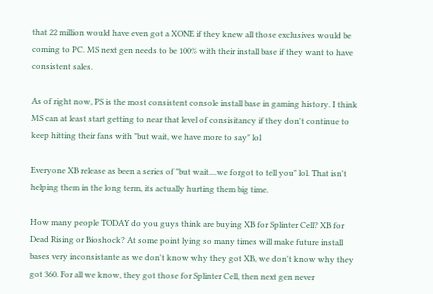that 22 million would have even got a XONE if they knew all those exclusives would be coming to PC. MS next gen needs to be 100% with their install base if they want to have consistent sales.

As of right now, PS is the most consistent console install base in gaming history. I think MS can at least start getting to near that level of consisitancy if they don't continue to keep hitting their fans with "but wait, we have more to say" lol

Everyone XB release as been a series of "but wait....we forgot to tell you" lol. That isn't helping them in the long term, its actually hurting them big time.

How many people TODAY do you guys think are buying XB for Splinter Cell? XB for Dead Rising or Bioshock? At some point lying so many times will make future install bases very inconsistante as we don't know why they got XB, we don't know why they got 360. For all we know, they got those for Splinter Cell, then next gen never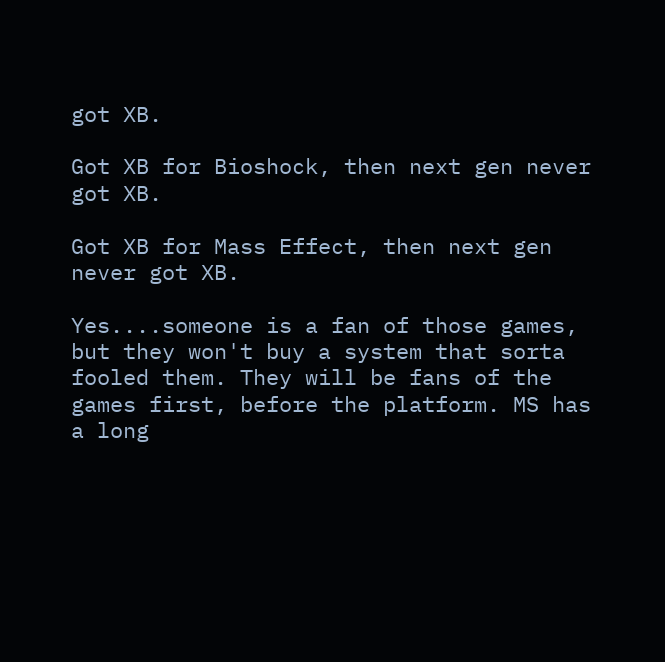got XB.

Got XB for Bioshock, then next gen never got XB.

Got XB for Mass Effect, then next gen never got XB.

Yes....someone is a fan of those games, but they won't buy a system that sorta fooled them. They will be fans of the games first, before the platform. MS has a long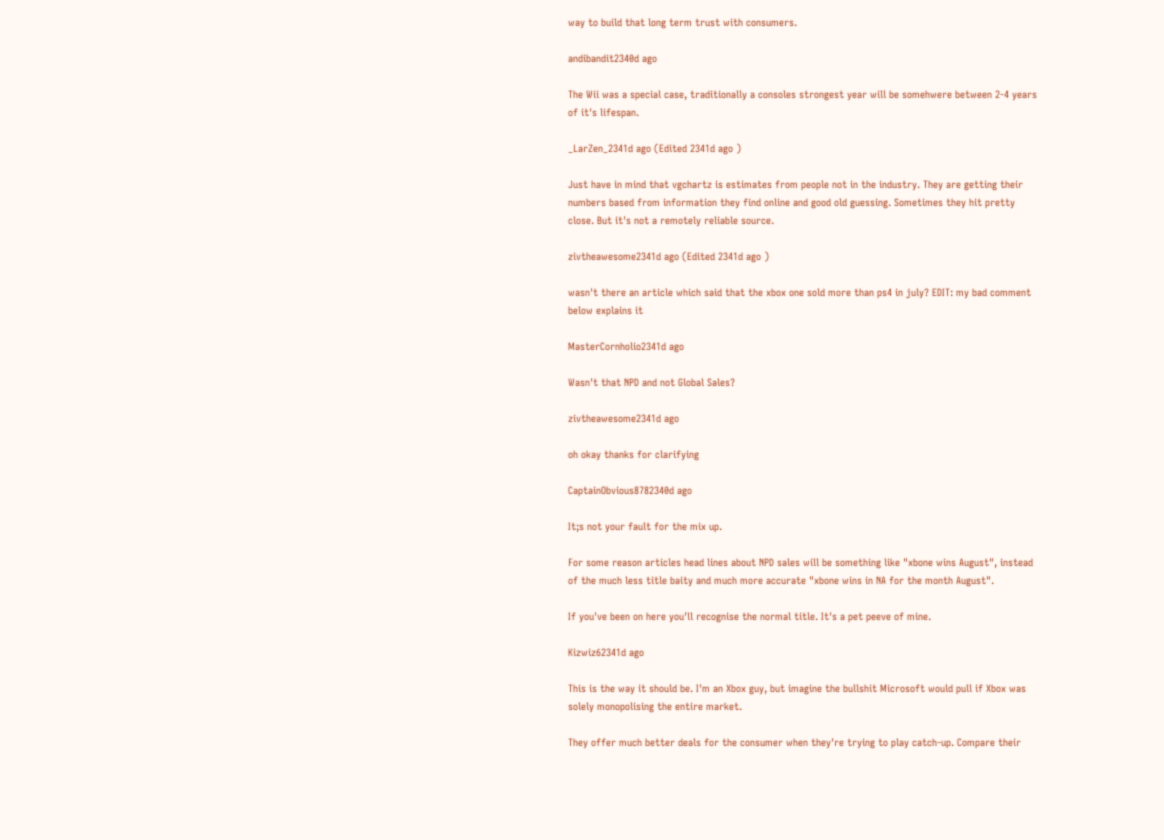way to build that long term trust with consumers.

andibandit2340d ago

The Wii was a special case, traditionally a consoles strongest year will be somehwere between 2-4 years of it's lifespan.

_LarZen_2341d ago (Edited 2341d ago )

Just have in mind that vgchartz is estimates from people not in the industry. They are getting their numbers based from information they find online and good old guessing. Sometimes they hit pretty close. But it's not a remotely reliable source.

zivtheawesome2341d ago (Edited 2341d ago )

wasn't there an article which said that the xbox one sold more than ps4 in july? EDIT: my bad comment below explains it

MasterCornholio2341d ago

Wasn't that NPD and not Global Sales?

zivtheawesome2341d ago

oh okay thanks for clarifying

CaptainObvious8782340d ago

It;s not your fault for the mix up.

For some reason articles head lines about NPD sales will be something like "xbone wins August", instead of the much less title baity and much more accurate "xbone wins in NA for the month August".

If you've been on here you'll recognise the normal title. It's a pet peeve of mine.

Kizwiz62341d ago

This is the way it should be. I'm an Xbox guy, but imagine the bullshit Microsoft would pull if Xbox was solely monopolising the entire market.

They offer much better deals for the consumer when they're trying to play catch-up. Compare their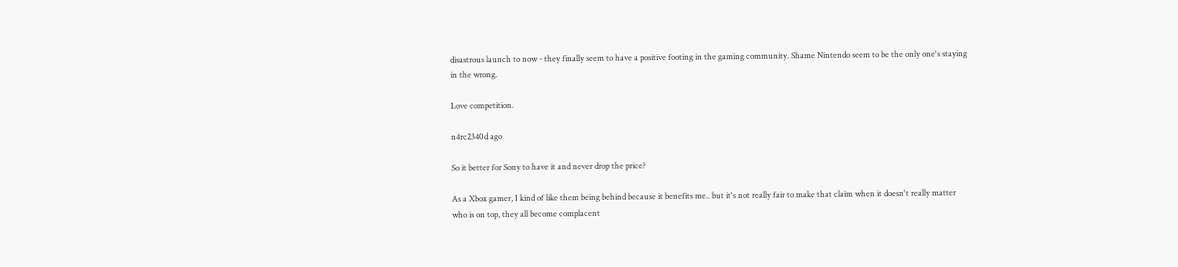disastrous launch to now - they finally seem to have a positive footing in the gaming community. Shame Nintendo seem to be the only one's staying in the wrong.

Love competition.

n4rc2340d ago

So it better for Sony to have it and never drop the price?

As a Xbox gamer, I kind of like them being behind because it benefits me.. but it's not really fair to make that claim when it doesn't really matter who is on top, they all become complacent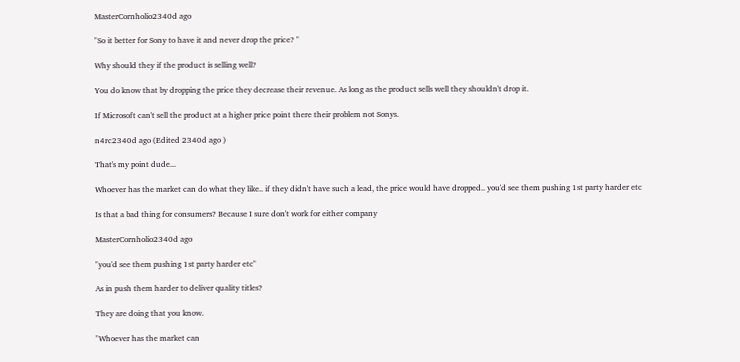MasterCornholio2340d ago

"So it better for Sony to have it and never drop the price? "

Why should they if the product is selling well?

You do know that by dropping the price they decrease their revenue. As long as the product sells well they shouldn't drop it.

If Microsoft can't sell the product at a higher price point there their problem not Sonys.

n4rc2340d ago (Edited 2340d ago )

That's my point dude...

Whoever has the market can do what they like.. if they didn't have such a lead, the price would have dropped.. you'd see them pushing 1st party harder etc

Is that a bad thing for consumers? Because I sure don't work for either company

MasterCornholio2340d ago

"you'd see them pushing 1st party harder etc"

As in push them harder to deliver quality titles?

They are doing that you know.

"Whoever has the market can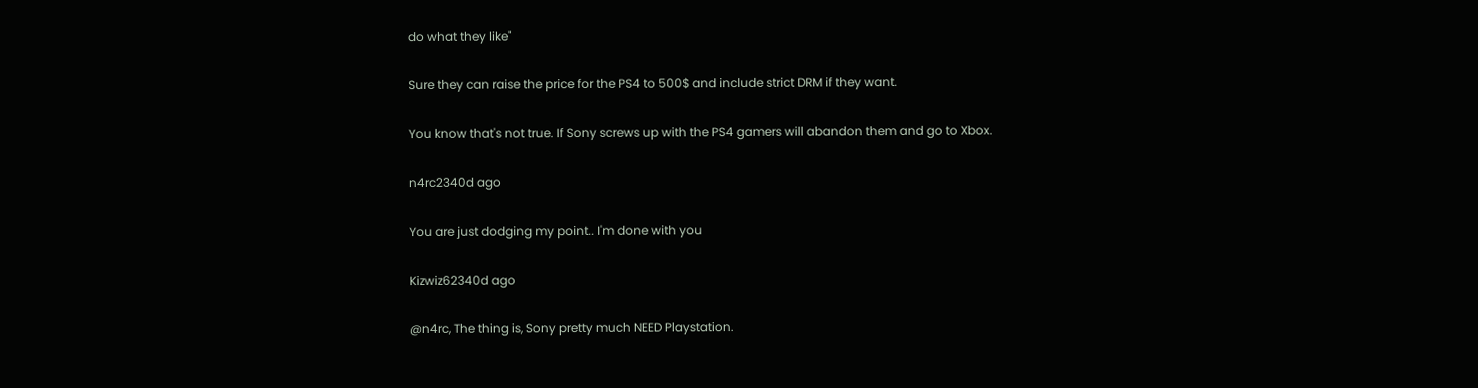do what they like"

Sure they can raise the price for the PS4 to 500$ and include strict DRM if they want.

You know that's not true. If Sony screws up with the PS4 gamers will abandon them and go to Xbox.

n4rc2340d ago

You are just dodging my point.. I'm done with you

Kizwiz62340d ago

@n4rc, The thing is, Sony pretty much NEED Playstation.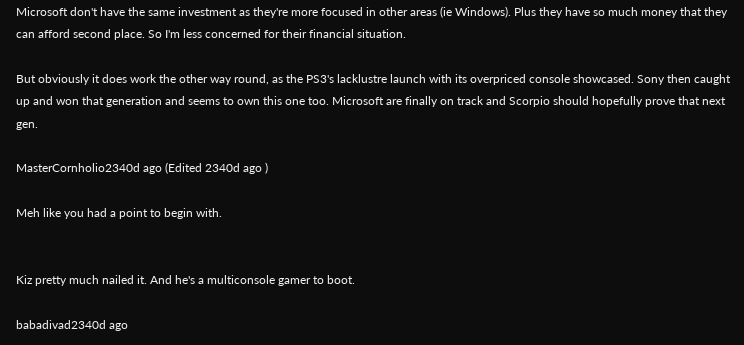Microsoft don't have the same investment as they're more focused in other areas (ie Windows). Plus they have so much money that they can afford second place. So I'm less concerned for their financial situation.

But obviously it does work the other way round, as the PS3's lacklustre launch with its overpriced console showcased. Sony then caught up and won that generation and seems to own this one too. Microsoft are finally on track and Scorpio should hopefully prove that next gen.

MasterCornholio2340d ago (Edited 2340d ago )

Meh like you had a point to begin with.


Kiz pretty much nailed it. And he's a multiconsole gamer to boot.

babadivad2340d ago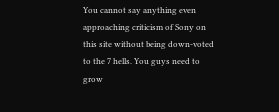You cannot say anything even approaching criticism of Sony on this site without being down-voted to the 7 hells. You guys need to grow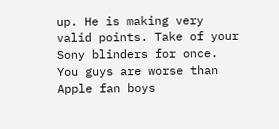up. He is making very valid points. Take of your Sony blinders for once. You guys are worse than Apple fan boys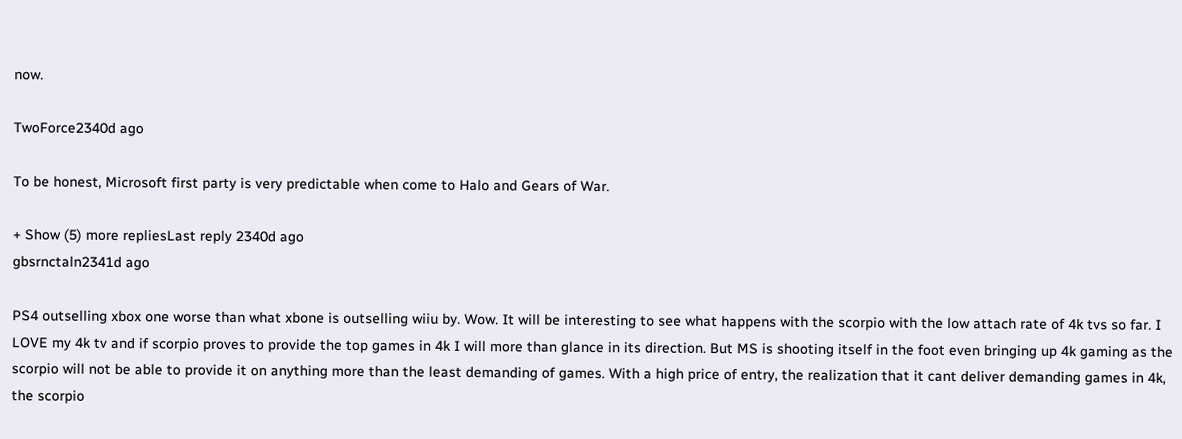now.

TwoForce2340d ago

To be honest, Microsoft first party is very predictable when come to Halo and Gears of War.

+ Show (5) more repliesLast reply 2340d ago
gbsrnctaln2341d ago

PS4 outselling xbox one worse than what xbone is outselling wiiu by. Wow. It will be interesting to see what happens with the scorpio with the low attach rate of 4k tvs so far. I LOVE my 4k tv and if scorpio proves to provide the top games in 4k I will more than glance in its direction. But MS is shooting itself in the foot even bringing up 4k gaming as the scorpio will not be able to provide it on anything more than the least demanding of games. With a high price of entry, the realization that it cant deliver demanding games in 4k, the scorpio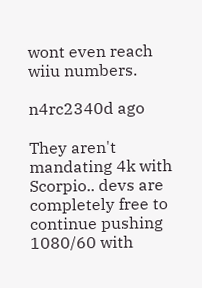wont even reach wiiu numbers.

n4rc2340d ago

They aren't mandating 4k with Scorpio.. devs are completely free to continue pushing 1080/60 with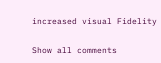increased visual Fidelity

Show all comments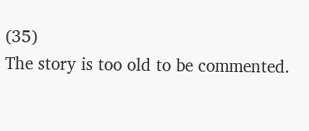(35)
The story is too old to be commented.